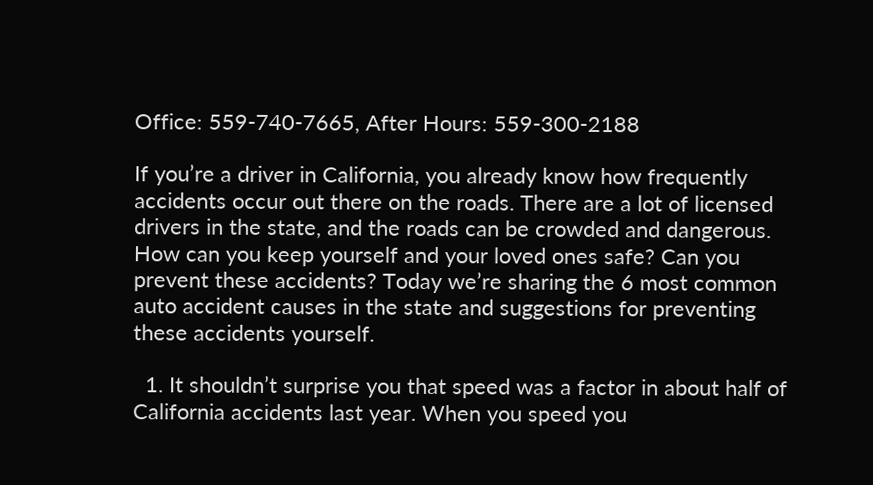Office: 559-740-7665, After Hours: 559-300-2188

If you’re a driver in California, you already know how frequently accidents occur out there on the roads. There are a lot of licensed drivers in the state, and the roads can be crowded and dangerous. How can you keep yourself and your loved ones safe? Can you prevent these accidents? Today we’re sharing the 6 most common auto accident causes in the state and suggestions for preventing these accidents yourself.

  1. It shouldn’t surprise you that speed was a factor in about half of California accidents last year. When you speed you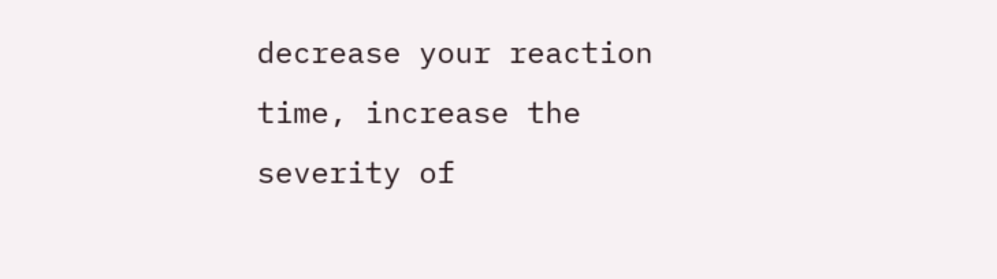decrease your reaction time, increase the severity of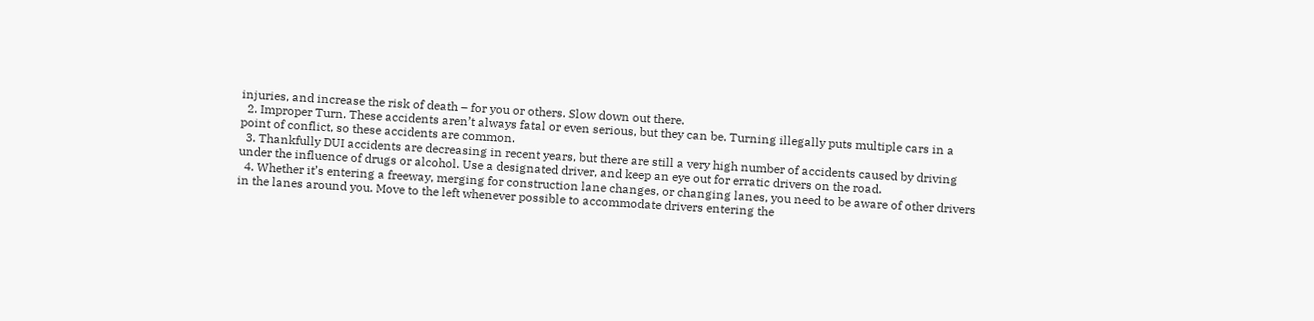injuries, and increase the risk of death – for you or others. Slow down out there.
  2. Improper Turn. These accidents aren’t always fatal or even serious, but they can be. Turning illegally puts multiple cars in a point of conflict, so these accidents are common.
  3. Thankfully DUI accidents are decreasing in recent years, but there are still a very high number of accidents caused by driving under the influence of drugs or alcohol. Use a designated driver, and keep an eye out for erratic drivers on the road.
  4. Whether it’s entering a freeway, merging for construction lane changes, or changing lanes, you need to be aware of other drivers in the lanes around you. Move to the left whenever possible to accommodate drivers entering the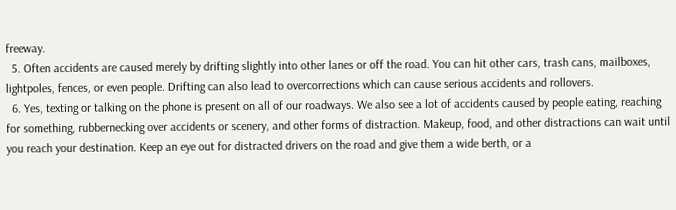freeway.
  5. Often accidents are caused merely by drifting slightly into other lanes or off the road. You can hit other cars, trash cans, mailboxes, lightpoles, fences, or even people. Drifting can also lead to overcorrections which can cause serious accidents and rollovers.
  6. Yes, texting or talking on the phone is present on all of our roadways. We also see a lot of accidents caused by people eating, reaching for something, rubbernecking over accidents or scenery, and other forms of distraction. Makeup, food, and other distractions can wait until you reach your destination. Keep an eye out for distracted drivers on the road and give them a wide berth, or a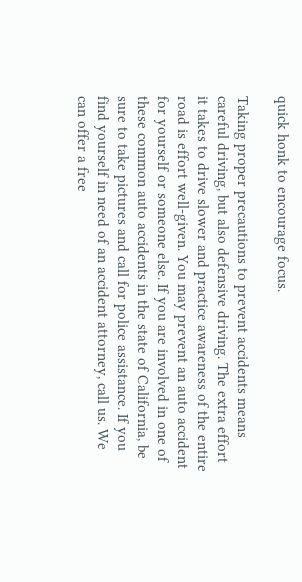quick honk to encourage focus.

Taking proper precautions to prevent accidents means careful driving, but also defensive driving. The extra effort it takes to drive slower and practice awareness of the entire road is effort well-given. You may prevent an auto accident for yourself or someone else. If you are involved in one of these common auto accidents in the state of California, be sure to take pictures and call for police assistance. If you find yourself in need of an accident attorney, call us. We can offer a free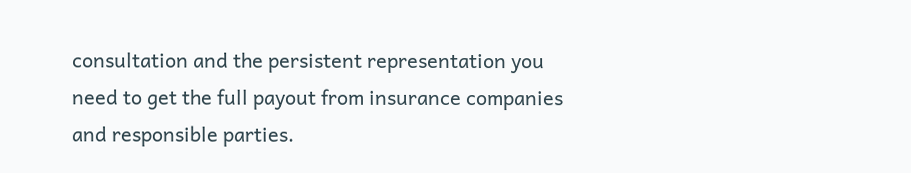consultation and the persistent representation you need to get the full payout from insurance companies and responsible parties.